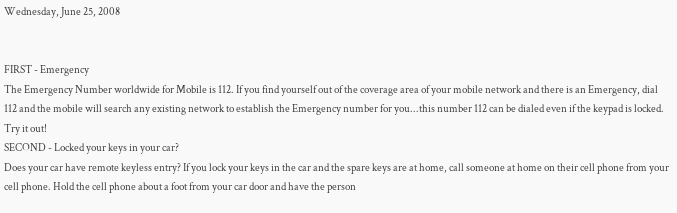Wednesday, June 25, 2008


FIRST - Emergency
The Emergency Number worldwide for Mobile is 112. If you find yourself out of the coverage area of your mobile network and there is an Emergency, dial 112 and the mobile will search any existing network to establish the Emergency number for you...this number 112 can be dialed even if the keypad is locked. Try it out!
SECOND - Locked your keys in your car?
Does your car have remote keyless entry? If you lock your keys in the car and the spare keys are at home, call someone at home on their cell phone from your cell phone. Hold the cell phone about a foot from your car door and have the person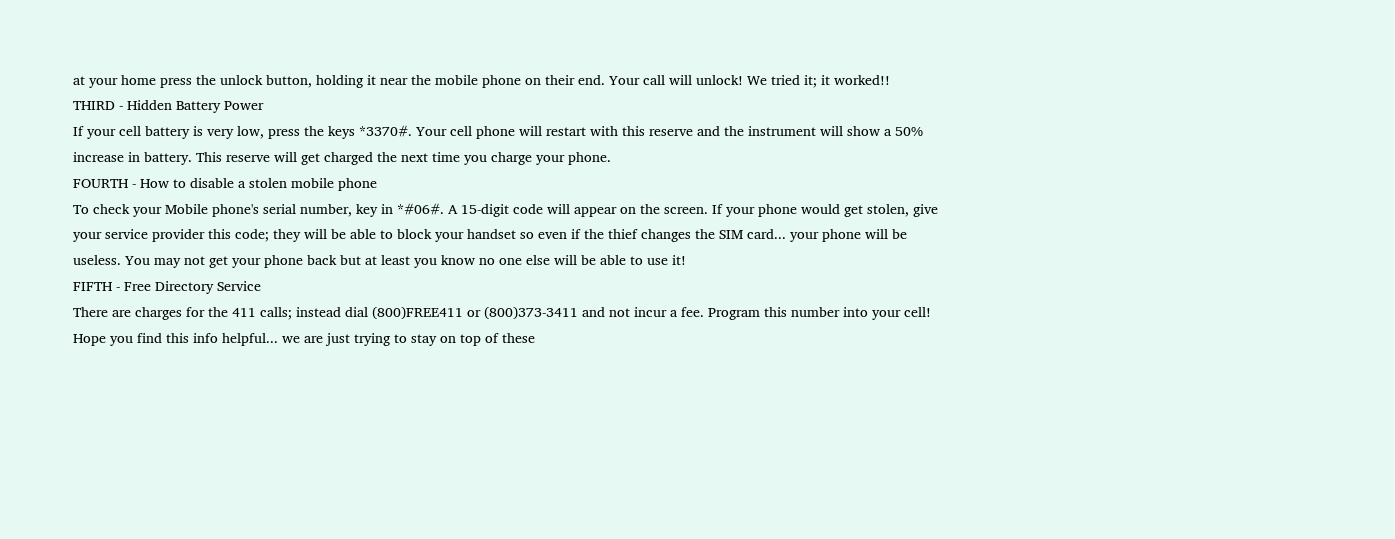at your home press the unlock button, holding it near the mobile phone on their end. Your call will unlock! We tried it; it worked!!
THIRD - Hidden Battery Power
If your cell battery is very low, press the keys *3370#. Your cell phone will restart with this reserve and the instrument will show a 50% increase in battery. This reserve will get charged the next time you charge your phone.
FOURTH - How to disable a stolen mobile phone
To check your Mobile phone's serial number, key in *#06#. A 15-digit code will appear on the screen. If your phone would get stolen, give your service provider this code; they will be able to block your handset so even if the thief changes the SIM card... your phone will be useless. You may not get your phone back but at least you know no one else will be able to use it!
FIFTH - Free Directory Service
There are charges for the 411 calls; instead dial (800)FREE411 or (800)373-3411 and not incur a fee. Program this number into your cell!
Hope you find this info helpful... we are just trying to stay on top of these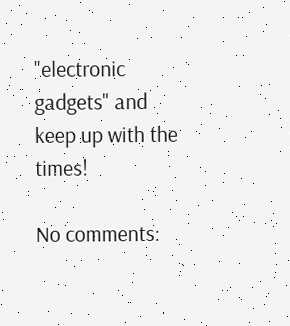"electronic gadgets" and keep up with the times!

No comments: